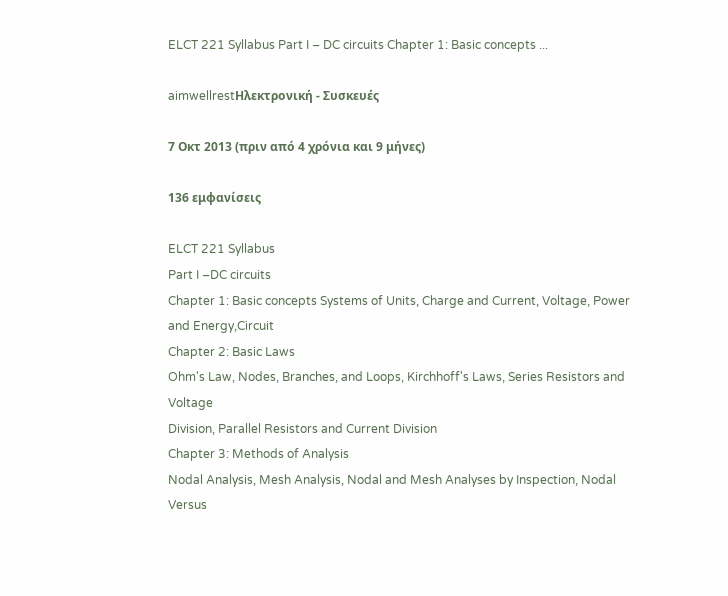ELCT 221 Syllabus Part I – DC circuits Chapter 1: Basic concepts ...

aimwellrestΗλεκτρονική - Συσκευές

7 Οκτ 2013 (πριν από 4 χρόνια και 9 μήνες)

136 εμφανίσεις

ELCT 221 Syllabus
Part I –DC circuits
Chapter 1: Basic concepts Systems of Units, Charge and Current, Voltage, Power and Energy,Circuit
Chapter 2: Basic Laws
Ohm's Law, Nodes, Branches, and Loops, Kirchhoff's Laws, Series Resistors and Voltage
Division, Parallel Resistors and Current Division
Chapter 3: Methods of Analysis
Nodal Analysis, Mesh Analysis, Nodal and Mesh Analyses by Inspection, Nodal Versus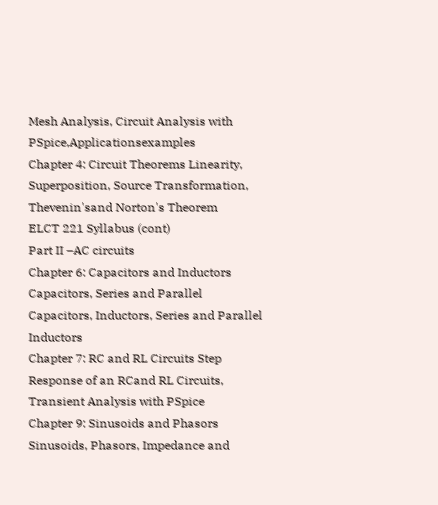Mesh Analysis, Circuit Analysis with PSpice,Applicationsexamples
Chapter 4: Circuit Theorems Linearity, Superposition, Source Transformation, Thevenin'sand Norton's Theorem
ELCT 221 Syllabus (cont)
Part II –AC circuits
Chapter 6: Capacitors and Inductors Capacitors, Series and Parallel Capacitors, Inductors, Series and Parallel Inductors
Chapter 7: RC and RL Circuits Step Response of an RCand RL Circuits, Transient Analysis with PSpice
Chapter 9: Sinusoids and Phasors Sinusoids, Phasors, Impedance and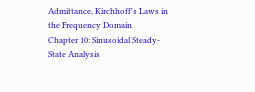Admittance, Kirchhoff's Laws in the Frequency Domain
Chapter 10: Sinusoidal Steady-State Analysis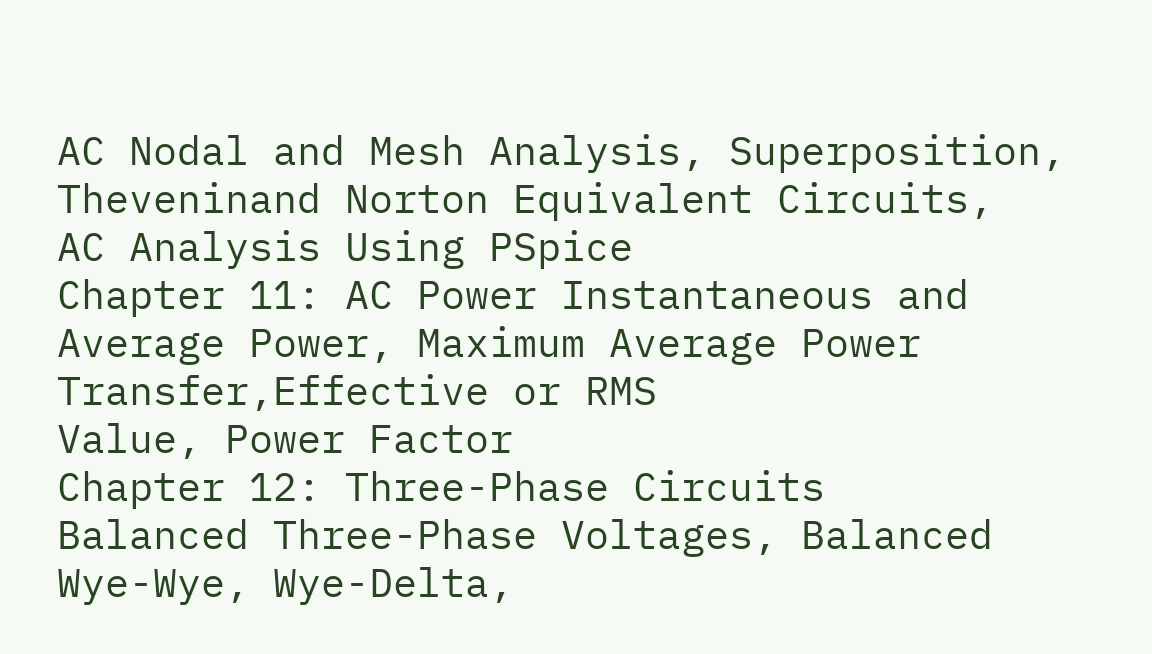AC Nodal and Mesh Analysis, Superposition, Theveninand Norton Equivalent Circuits,
AC Analysis Using PSpice
Chapter 11: AC Power Instantaneous and Average Power, Maximum Average Power Transfer,Effective or RMS
Value, Power Factor
Chapter 12: Three-Phase Circuits
Balanced Three-Phase Voltages, Balanced Wye-Wye, Wye-Delta,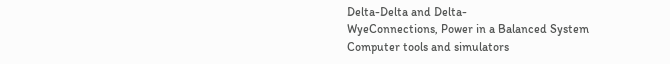Delta-Delta and Delta-
WyeConnections, Power in a Balanced System
Computer tools and simulators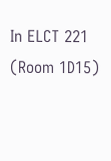In ELCT 221
(Room 1D15)